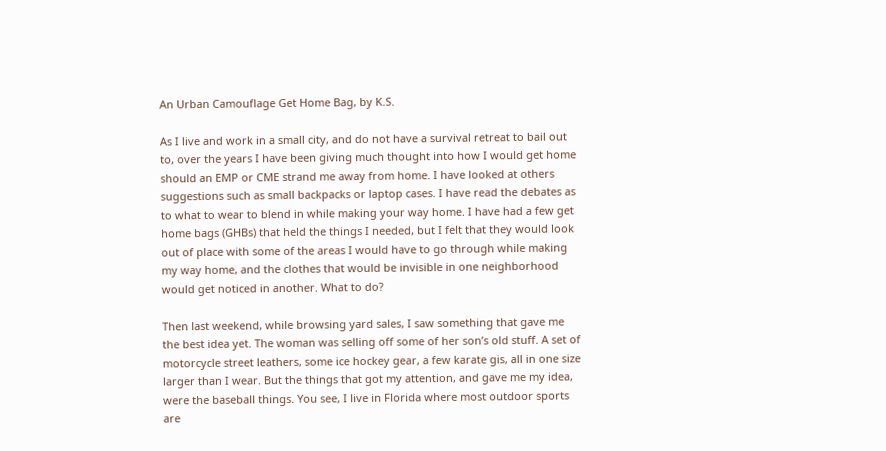An Urban Camouflage Get Home Bag, by K.S.

As I live and work in a small city, and do not have a survival retreat to bail out to, over the years I have been giving much thought into how I would get home should an EMP or CME strand me away from home. I have looked at others suggestions such as small backpacks or laptop cases. I have read the debates as to what to wear to blend in while making your way home. I have had a few get home bags (GHBs) that held the things I needed, but I felt that they would look out of place with some of the areas I would have to go through while making my way home, and the clothes that would be invisible in one neighborhood would get noticed in another. What to do?

Then last weekend, while browsing yard sales, I saw something that gave me the best idea yet. The woman was selling off some of her son’s old stuff. A set of motorcycle street leathers, some ice hockey gear, a few karate gis, all in one size larger than I wear. But the things that got my attention, and gave me my idea, were the baseball things. You see, I live in Florida where most outdoor sports are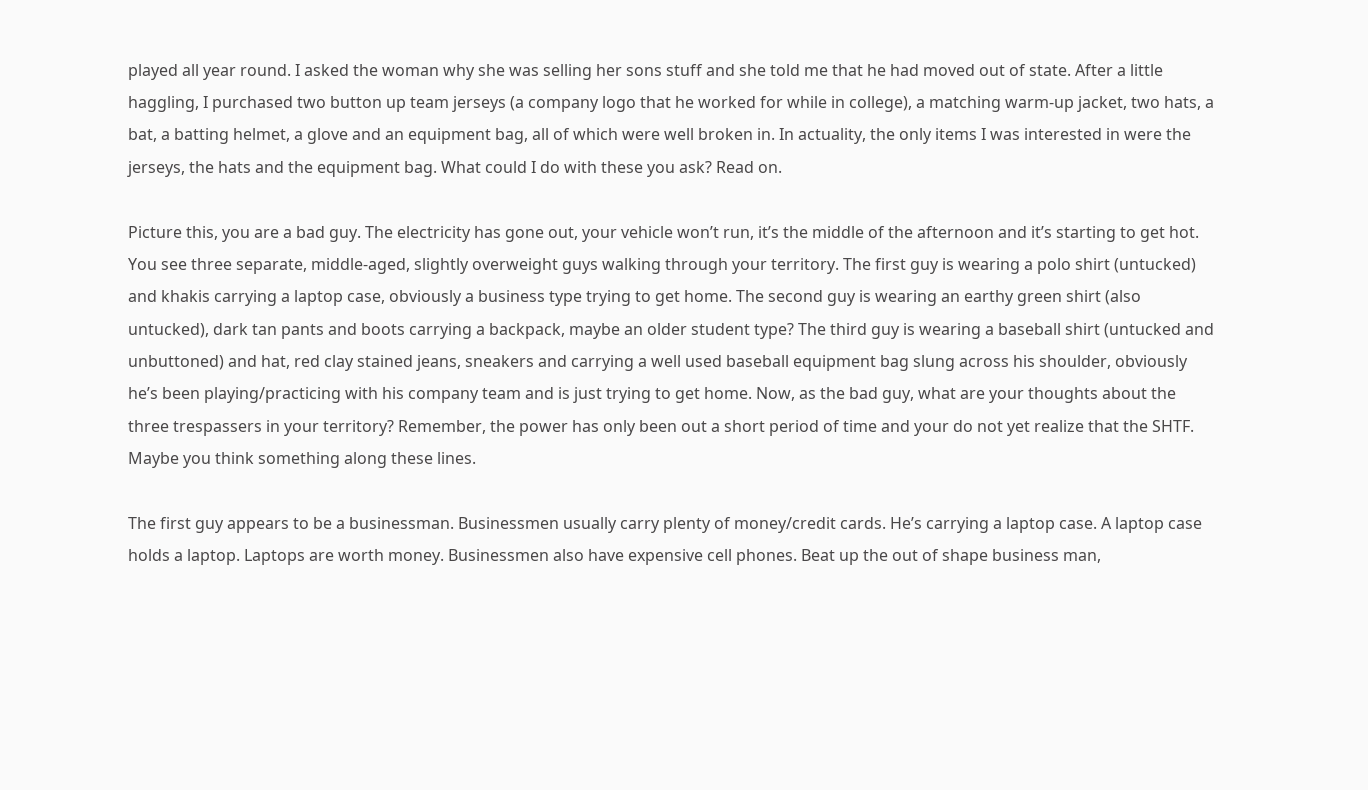played all year round. I asked the woman why she was selling her sons stuff and she told me that he had moved out of state. After a little haggling, I purchased two button up team jerseys (a company logo that he worked for while in college), a matching warm-up jacket, two hats, a bat, a batting helmet, a glove and an equipment bag, all of which were well broken in. In actuality, the only items I was interested in were the jerseys, the hats and the equipment bag. What could I do with these you ask? Read on.

Picture this, you are a bad guy. The electricity has gone out, your vehicle won’t run, it’s the middle of the afternoon and it’s starting to get hot. You see three separate, middle-aged, slightly overweight guys walking through your territory. The first guy is wearing a polo shirt (untucked) and khakis carrying a laptop case, obviously a business type trying to get home. The second guy is wearing an earthy green shirt (also untucked), dark tan pants and boots carrying a backpack, maybe an older student type? The third guy is wearing a baseball shirt (untucked and unbuttoned) and hat, red clay stained jeans, sneakers and carrying a well used baseball equipment bag slung across his shoulder, obviously he’s been playing/practicing with his company team and is just trying to get home. Now, as the bad guy, what are your thoughts about the three trespassers in your territory? Remember, the power has only been out a short period of time and your do not yet realize that the SHTF. Maybe you think something along these lines.

The first guy appears to be a businessman. Businessmen usually carry plenty of money/credit cards. He’s carrying a laptop case. A laptop case holds a laptop. Laptops are worth money. Businessmen also have expensive cell phones. Beat up the out of shape business man,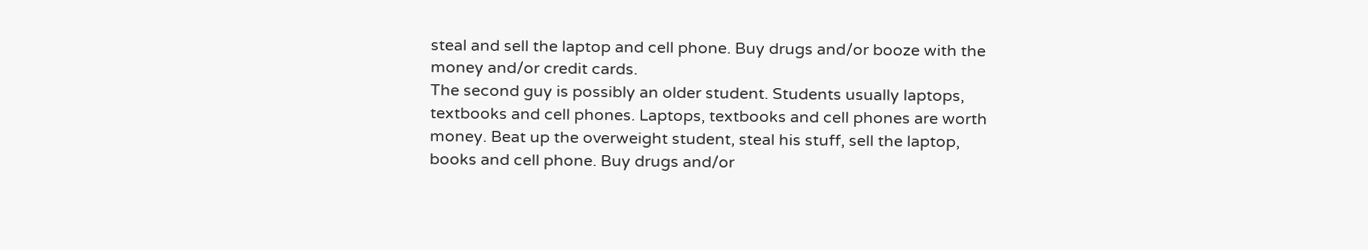steal and sell the laptop and cell phone. Buy drugs and/or booze with the money and/or credit cards.
The second guy is possibly an older student. Students usually laptops, textbooks and cell phones. Laptops, textbooks and cell phones are worth money. Beat up the overweight student, steal his stuff, sell the laptop, books and cell phone. Buy drugs and/or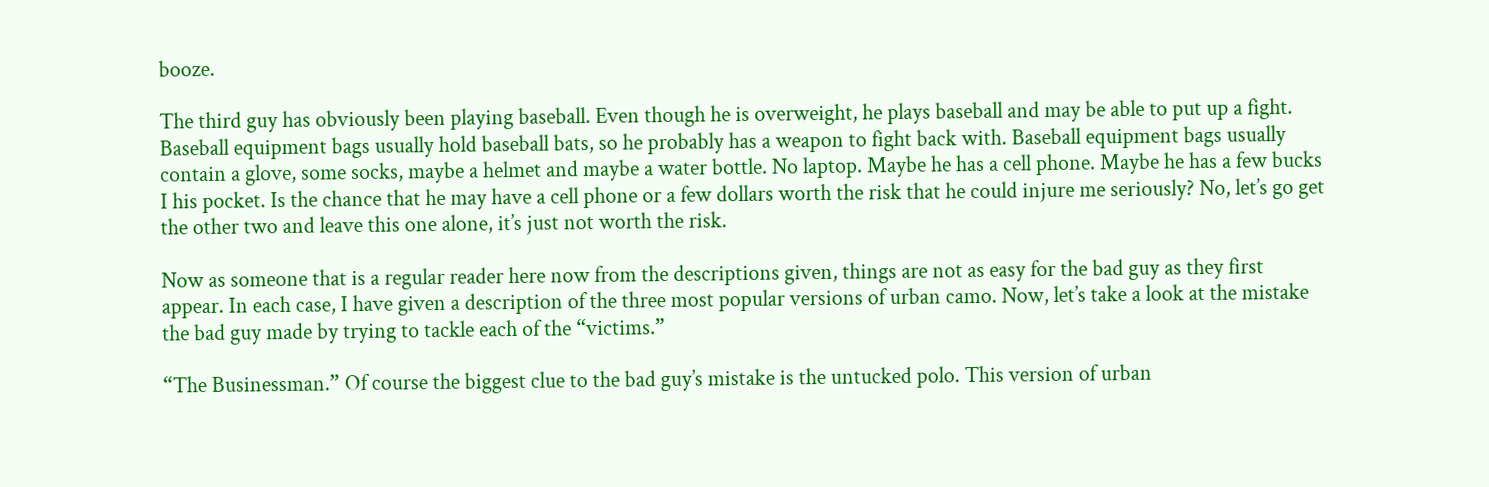booze.

The third guy has obviously been playing baseball. Even though he is overweight, he plays baseball and may be able to put up a fight. Baseball equipment bags usually hold baseball bats, so he probably has a weapon to fight back with. Baseball equipment bags usually contain a glove, some socks, maybe a helmet and maybe a water bottle. No laptop. Maybe he has a cell phone. Maybe he has a few bucks I his pocket. Is the chance that he may have a cell phone or a few dollars worth the risk that he could injure me seriously? No, let’s go get the other two and leave this one alone, it’s just not worth the risk.

Now as someone that is a regular reader here now from the descriptions given, things are not as easy for the bad guy as they first appear. In each case, I have given a description of the three most popular versions of urban camo. Now, let’s take a look at the mistake the bad guy made by trying to tackle each of the “victims.”

“The Businessman.” Of course the biggest clue to the bad guy’s mistake is the untucked polo. This version of urban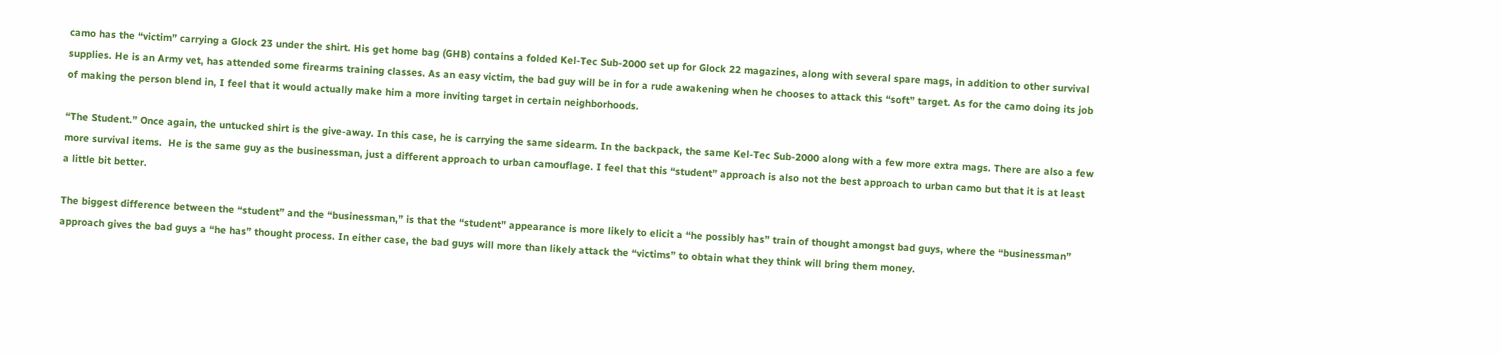camo has the “victim” carrying a Glock 23 under the shirt. His get home bag (GHB) contains a folded Kel-Tec Sub-2000 set up for Glock 22 magazines, along with several spare mags, in addition to other survival supplies. He is an Army vet, has attended some firearms training classes. As an easy victim, the bad guy will be in for a rude awakening when he chooses to attack this “soft” target. As for the camo doing its job of making the person blend in, I feel that it would actually make him a more inviting target in certain neighborhoods.

“The Student.” Once again, the untucked shirt is the give-away. In this case, he is carrying the same sidearm. In the backpack, the same Kel-Tec Sub-2000 along with a few more extra mags. There are also a few more survival items.  He is the same guy as the businessman, just a different approach to urban camouflage. I feel that this “student” approach is also not the best approach to urban camo but that it is at least a little bit better.

The biggest difference between the “student” and the “businessman,” is that the “student” appearance is more likely to elicit a “he possibly has” train of thought amongst bad guys, where the “businessman” approach gives the bad guys a “he has” thought process. In either case, the bad guys will more than likely attack the “victims” to obtain what they think will bring them money.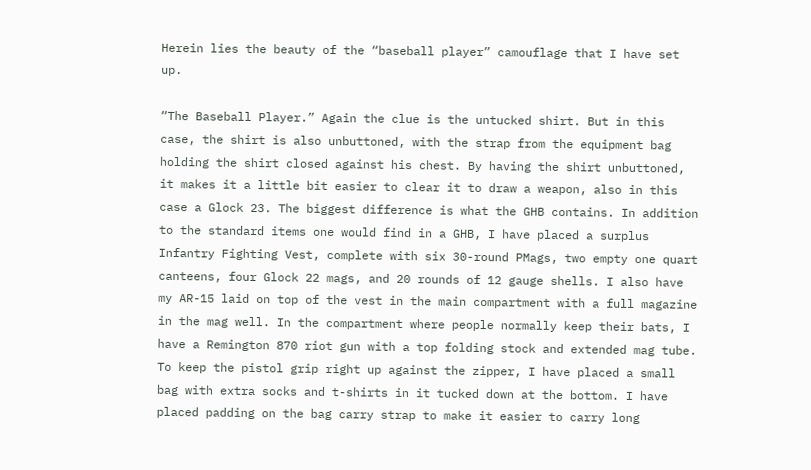Herein lies the beauty of the “baseball player” camouflage that I have set up.

“The Baseball Player.” Again the clue is the untucked shirt. But in this case, the shirt is also unbuttoned, with the strap from the equipment bag holding the shirt closed against his chest. By having the shirt unbuttoned, it makes it a little bit easier to clear it to draw a weapon, also in this case a Glock 23. The biggest difference is what the GHB contains. In addition to the standard items one would find in a GHB, I have placed a surplus Infantry Fighting Vest, complete with six 30-round PMags, two empty one quart canteens, four Glock 22 mags, and 20 rounds of 12 gauge shells. I also have my AR-15 laid on top of the vest in the main compartment with a full magazine in the mag well. In the compartment where people normally keep their bats, I have a Remington 870 riot gun with a top folding stock and extended mag tube. To keep the pistol grip right up against the zipper, I have placed a small bag with extra socks and t-shirts in it tucked down at the bottom. I have placed padding on the bag carry strap to make it easier to carry long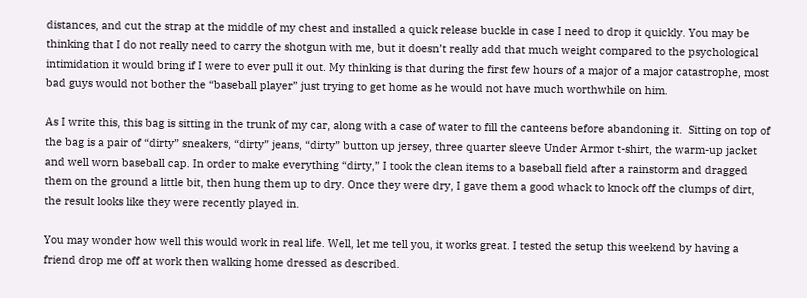distances, and cut the strap at the middle of my chest and installed a quick release buckle in case I need to drop it quickly. You may be thinking that I do not really need to carry the shotgun with me, but it doesn’t really add that much weight compared to the psychological intimidation it would bring if I were to ever pull it out. My thinking is that during the first few hours of a major of a major catastrophe, most bad guys would not bother the “baseball player” just trying to get home as he would not have much worthwhile on him.

As I write this, this bag is sitting in the trunk of my car, along with a case of water to fill the canteens before abandoning it.  Sitting on top of the bag is a pair of “dirty” sneakers, “dirty” jeans, “dirty” button up jersey, three quarter sleeve Under Armor t-shirt, the warm-up jacket and well worn baseball cap. In order to make everything “dirty,” I took the clean items to a baseball field after a rainstorm and dragged them on the ground a little bit, then hung them up to dry. Once they were dry, I gave them a good whack to knock off the clumps of dirt, the result looks like they were recently played in.

You may wonder how well this would work in real life. Well, let me tell you, it works great. I tested the setup this weekend by having a friend drop me off at work then walking home dressed as described.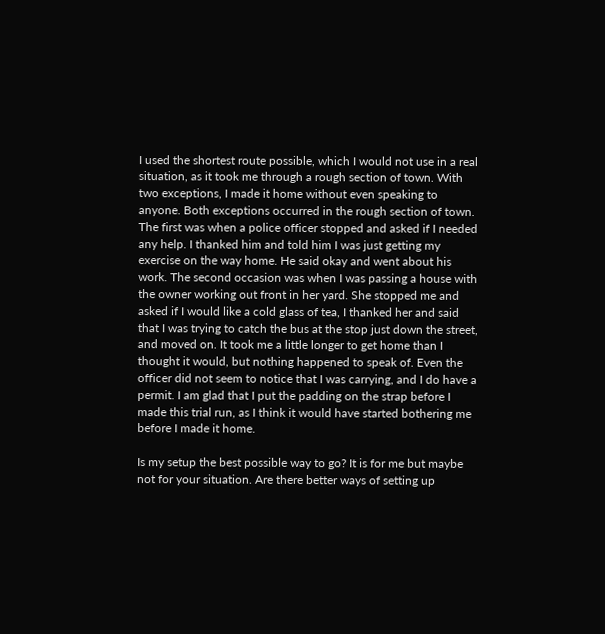I used the shortest route possible, which I would not use in a real situation, as it took me through a rough section of town. With two exceptions, I made it home without even speaking to anyone. Both exceptions occurred in the rough section of town. The first was when a police officer stopped and asked if I needed any help. I thanked him and told him I was just getting my exercise on the way home. He said okay and went about his work. The second occasion was when I was passing a house with the owner working out front in her yard. She stopped me and asked if I would like a cold glass of tea, I thanked her and said that I was trying to catch the bus at the stop just down the street, and moved on. It took me a little longer to get home than I thought it would, but nothing happened to speak of. Even the officer did not seem to notice that I was carrying, and I do have a permit. I am glad that I put the padding on the strap before I made this trial run, as I think it would have started bothering me before I made it home.

Is my setup the best possible way to go? It is for me but maybe not for your situation. Are there better ways of setting up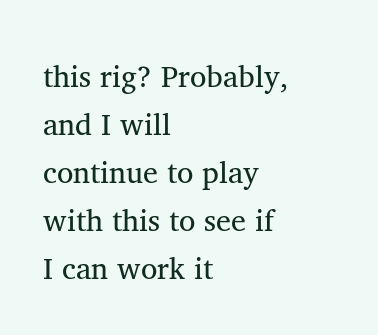this rig? Probably, and I will continue to play with this to see if I can work it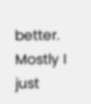better. Mostly I just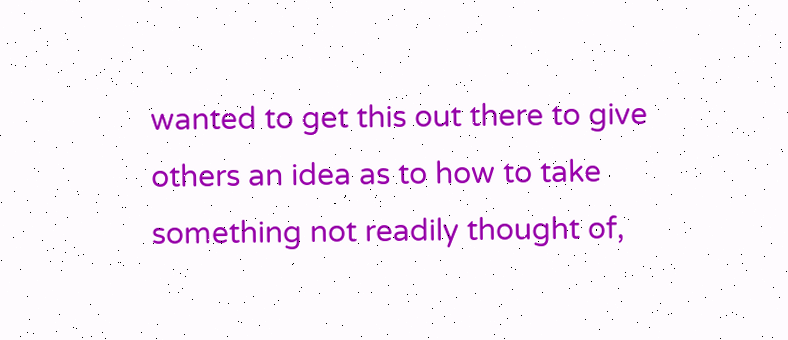wanted to get this out there to give others an idea as to how to take something not readily thought of,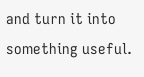and turn it into something useful.